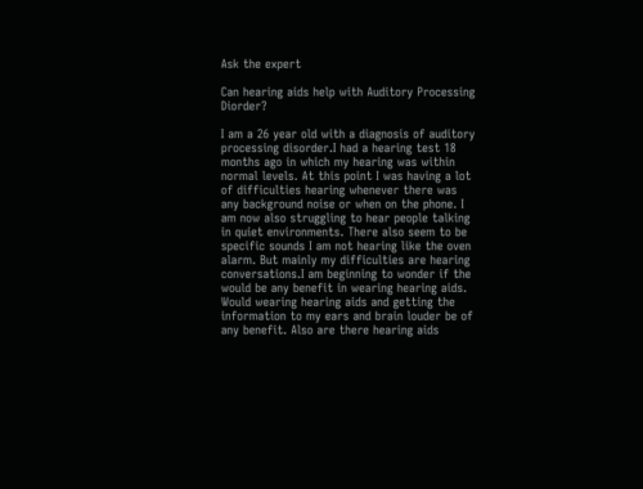Ask the expert

Can hearing aids help with Auditory Processing Diorder?

I am a 26 year old with a diagnosis of auditory processing disorder.I had a hearing test 18 months ago in which my hearing was within normal levels. At this point I was having a lot of difficulties hearing whenever there was any background noise or when on the phone. I am now also struggling to hear people talking in quiet environments. There also seem to be specific sounds I am not hearing like the oven alarm. But mainly my difficulties are hearing conversations.I am beginning to wonder if the would be any benefit in wearing hearing aids. Would wearing hearing aids and getting the information to my ears and brain louder be of any benefit. Also are there hearing aids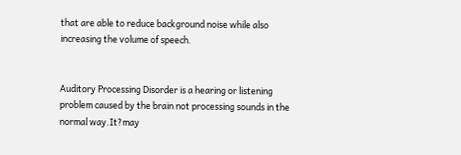that are able to reduce background noise while also increasing the volume of speech.


Auditory Processing Disorder is a hearing or listening problem caused by the brain not processing sounds in the normal way.It?may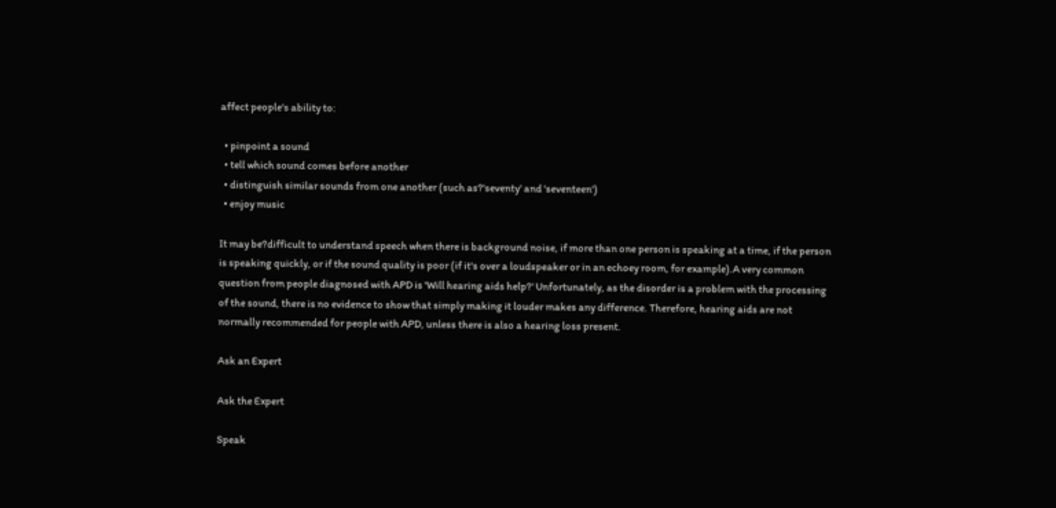affect people's ability to:

  • pinpoint a sound
  • tell which sound comes before another
  • distinguish similar sounds from one another (such as?'seventy' and 'seventeen')
  • enjoy music

It may be?difficult to understand speech when there is background noise, if more than one person is speaking at a time, if the person is speaking quickly, or if the sound quality is poor (if it's over a loudspeaker or in an echoey room, for example).A very common question from people diagnosed with APD is 'Will hearing aids help?' Unfortunately, as the disorder is a problem with the processing of the sound, there is no evidence to show that simply making it louder makes any difference. Therefore, hearing aids are not normally recommended for people with APD, unless there is also a hearing loss present.

Ask an Expert

Ask the Expert

Speak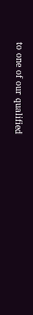to one of our qualified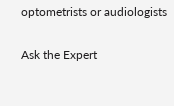optometrists or audiologists

Ask the Expert